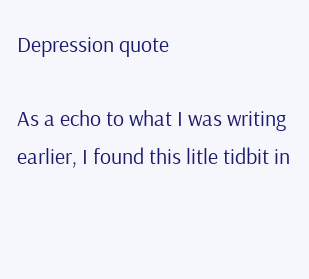Depression quote

As a echo to what I was writing earlier, I found this litle tidbit in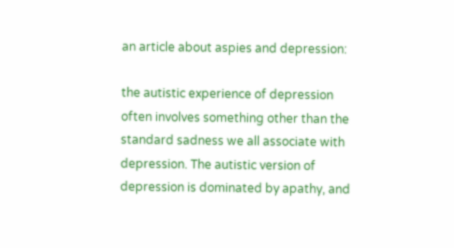an article about aspies and depression:

the autistic experience of depression often involves something other than the standard sadness we all associate with depression. The autistic version of depression is dominated by apathy, and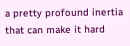a pretty profound inertia that can make it hard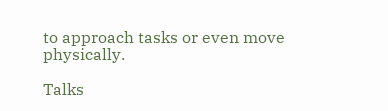to approach tasks or even move physically.

Talks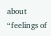about “feelings of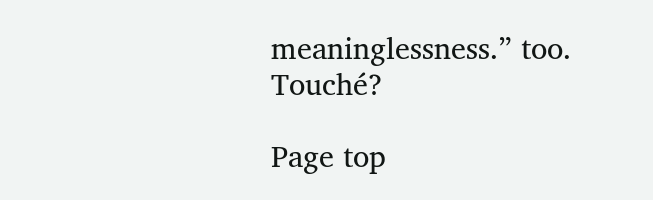meaninglessness.” too. Touché?

Page top